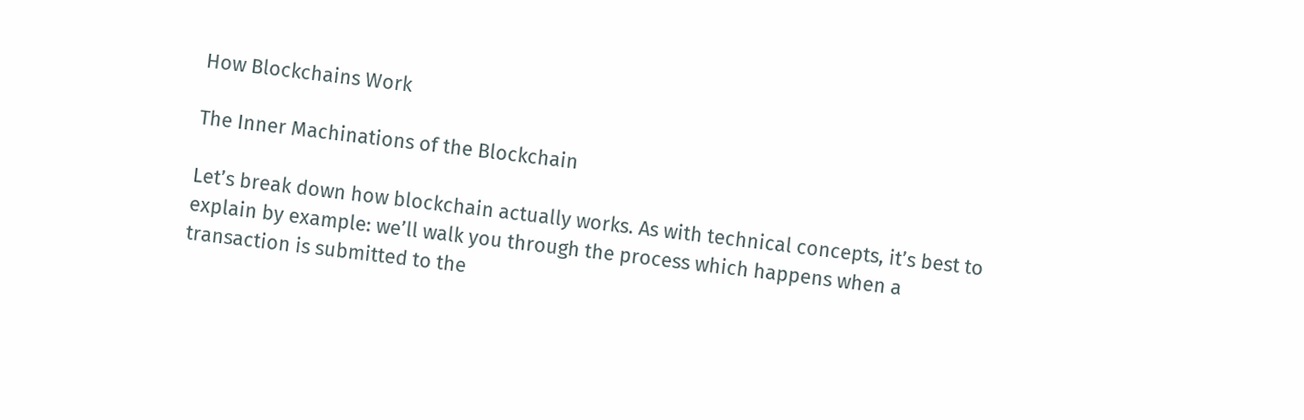How Blockchains Work

The Inner Machinations of the Blockchain

Let’s break down how blockchain actually works. As with technical concepts, it’s best to explain by example: we’ll walk you through the process which happens when a transaction is submitted to the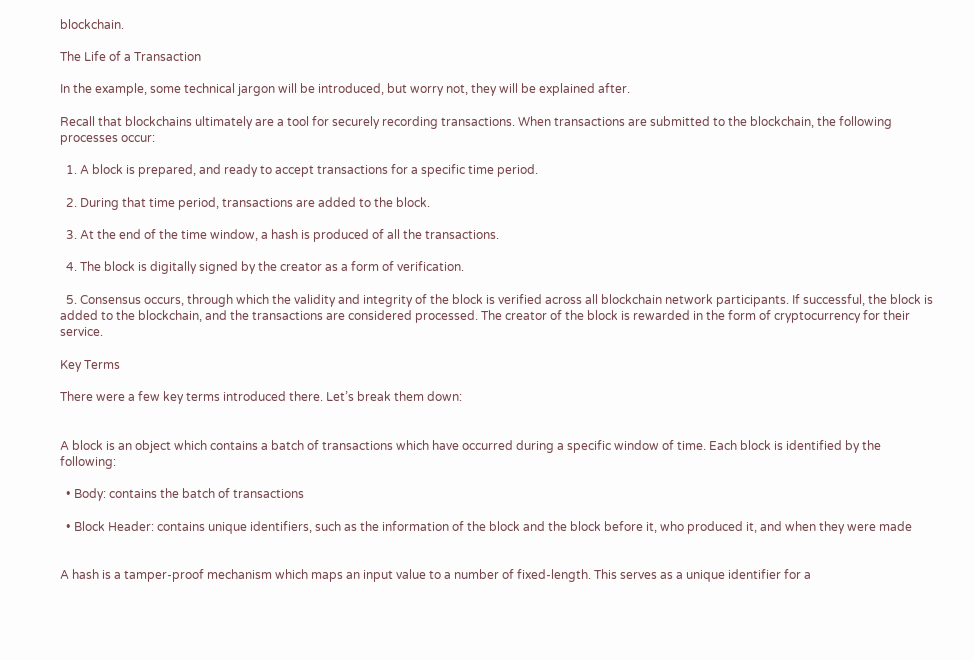blockchain.

The Life of a Transaction

In the example, some technical jargon will be introduced, but worry not, they will be explained after.

Recall that blockchains ultimately are a tool for securely recording transactions. When transactions are submitted to the blockchain, the following processes occur:

  1. A block is prepared, and ready to accept transactions for a specific time period.

  2. During that time period, transactions are added to the block.

  3. At the end of the time window, a hash is produced of all the transactions.

  4. The block is digitally signed by the creator as a form of verification.

  5. Consensus occurs, through which the validity and integrity of the block is verified across all blockchain network participants. If successful, the block is added to the blockchain, and the transactions are considered processed. The creator of the block is rewarded in the form of cryptocurrency for their service.

Key Terms

There were a few key terms introduced there. Let’s break them down:


A block is an object which contains a batch of transactions which have occurred during a specific window of time. Each block is identified by the following:

  • Body: contains the batch of transactions

  • Block Header: contains unique identifiers, such as the information of the block and the block before it, who produced it, and when they were made


A hash is a tamper-proof mechanism which maps an input value to a number of fixed-length. This serves as a unique identifier for a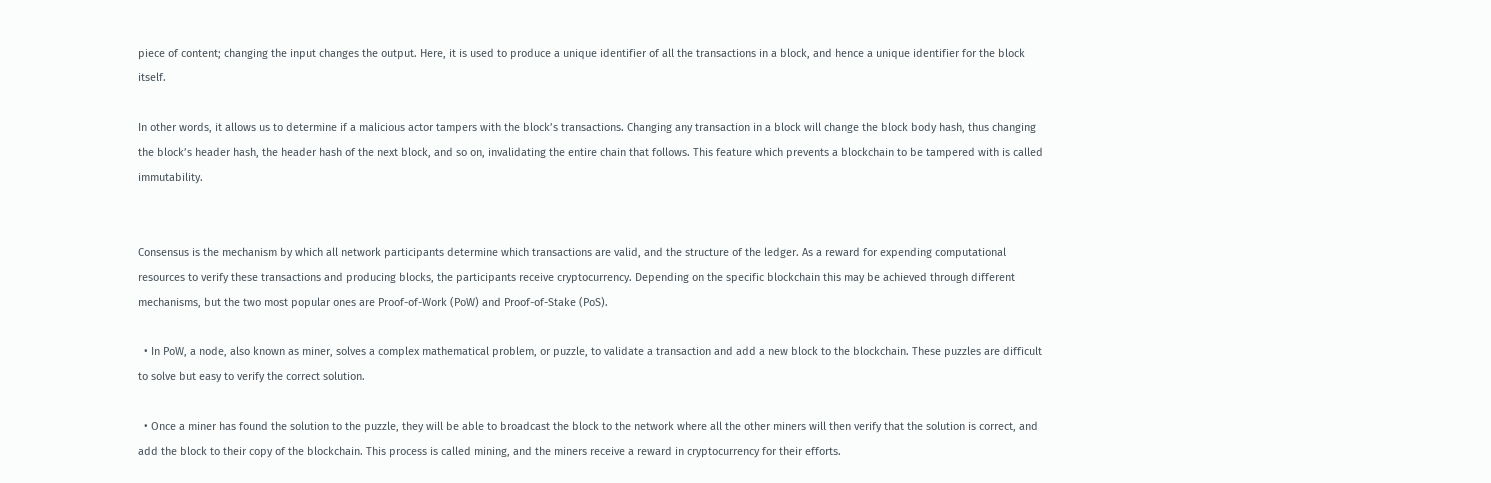piece of content; changing the input changes the output. Here, it is used to produce a unique identifier of all the transactions in a block, and hence a unique identifier for the block itself.

In other words, it allows us to determine if a malicious actor tampers with the block’s transactions. Changing any transaction in a block will change the block body hash, thus changing the block’s header hash, the header hash of the next block, and so on, invalidating the entire chain that follows. This feature which prevents a blockchain to be tampered with is called immutability.


Consensus is the mechanism by which all network participants determine which transactions are valid, and the structure of the ledger. As a reward for expending computational resources to verify these transactions and producing blocks, the participants receive cryptocurrency. Depending on the specific blockchain this may be achieved through different mechanisms, but the two most popular ones are Proof-of-Work (PoW) and Proof-of-Stake (PoS).

  • In PoW, a node, also known as miner, solves a complex mathematical problem, or puzzle, to validate a transaction and add a new block to the blockchain. These puzzles are difficult to solve but easy to verify the correct solution.

  • Once a miner has found the solution to the puzzle, they will be able to broadcast the block to the network where all the other miners will then verify that the solution is correct, and add the block to their copy of the blockchain. This process is called mining, and the miners receive a reward in cryptocurrency for their efforts.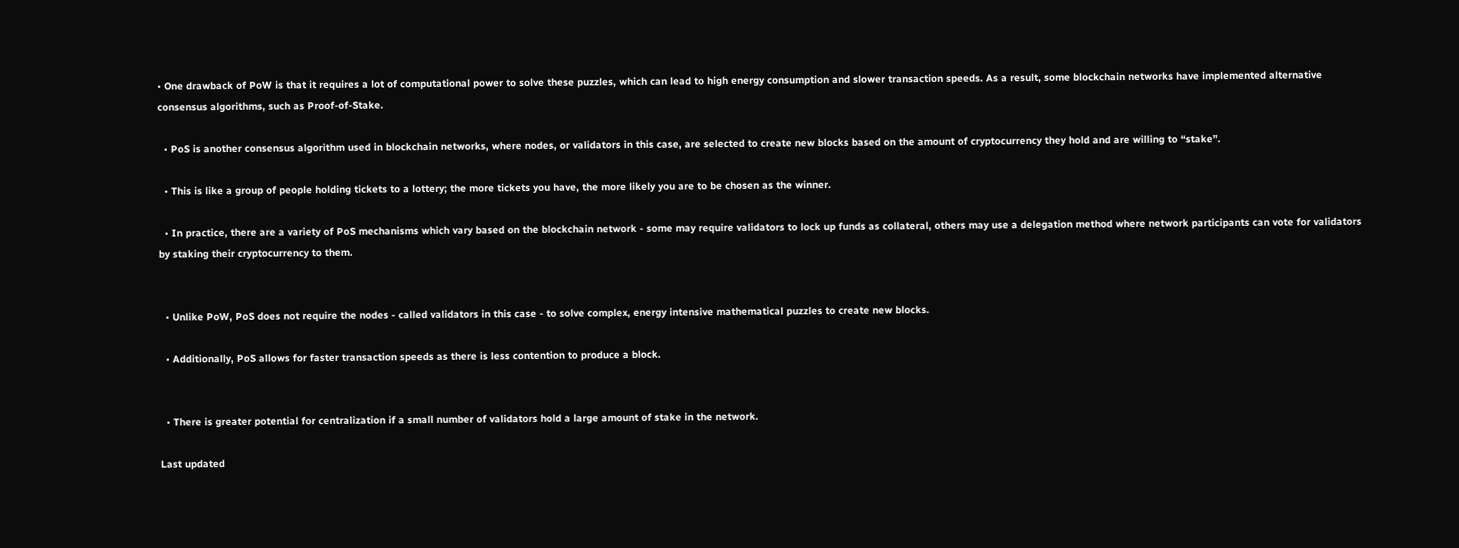• One drawback of PoW is that it requires a lot of computational power to solve these puzzles, which can lead to high energy consumption and slower transaction speeds. As a result, some blockchain networks have implemented alternative consensus algorithms, such as Proof-of-Stake.

  • PoS is another consensus algorithm used in blockchain networks, where nodes, or validators in this case, are selected to create new blocks based on the amount of cryptocurrency they hold and are willing to “stake”.

  • This is like a group of people holding tickets to a lottery; the more tickets you have, the more likely you are to be chosen as the winner.

  • In practice, there are a variety of PoS mechanisms which vary based on the blockchain network - some may require validators to lock up funds as collateral, others may use a delegation method where network participants can vote for validators by staking their cryptocurrency to them.


  • Unlike PoW, PoS does not require the nodes - called validators in this case - to solve complex, energy intensive mathematical puzzles to create new blocks.

  • Additionally, PoS allows for faster transaction speeds as there is less contention to produce a block.


  • There is greater potential for centralization if a small number of validators hold a large amount of stake in the network.

Last updated